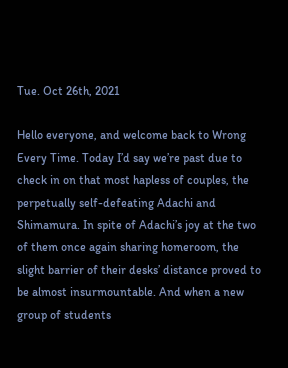Tue. Oct 26th, 2021

Hello everyone, and welcome back to Wrong Every Time. Today I’d say we’re past due to check in on that most hapless of couples, the perpetually self-defeating Adachi and Shimamura. In spite of Adachi’s joy at the two of them once again sharing homeroom, the slight barrier of their desks’ distance proved to be almost insurmountable. And when a new group of students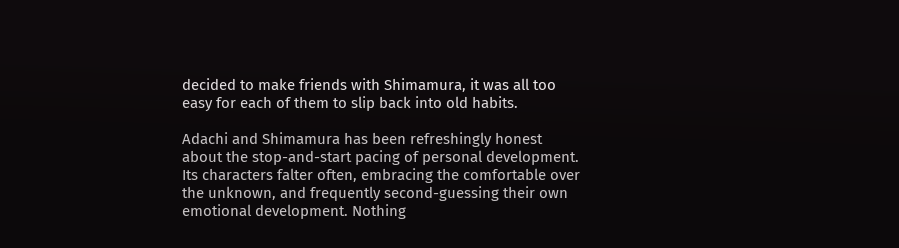decided to make friends with Shimamura, it was all too easy for each of them to slip back into old habits.

Adachi and Shimamura has been refreshingly honest about the stop-and-start pacing of personal development. Its characters falter often, embracing the comfortable over the unknown, and frequently second-guessing their own emotional development. Nothing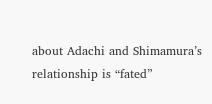about Adachi and Shimamura’s relationship is “fated”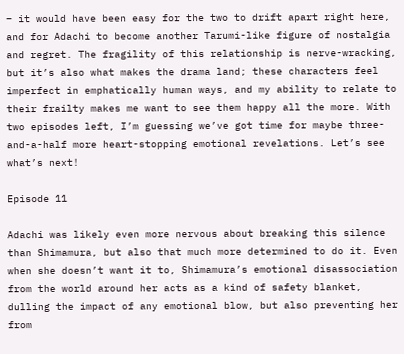– it would have been easy for the two to drift apart right here, and for Adachi to become another Tarumi-like figure of nostalgia and regret. The fragility of this relationship is nerve-wracking, but it’s also what makes the drama land; these characters feel imperfect in emphatically human ways, and my ability to relate to their frailty makes me want to see them happy all the more. With two episodes left, I’m guessing we’ve got time for maybe three-and-a-half more heart-stopping emotional revelations. Let’s see what’s next!

Episode 11

Adachi was likely even more nervous about breaking this silence than Shimamura, but also that much more determined to do it. Even when she doesn’t want it to, Shimamura’s emotional disassociation from the world around her acts as a kind of safety blanket, dulling the impact of any emotional blow, but also preventing her from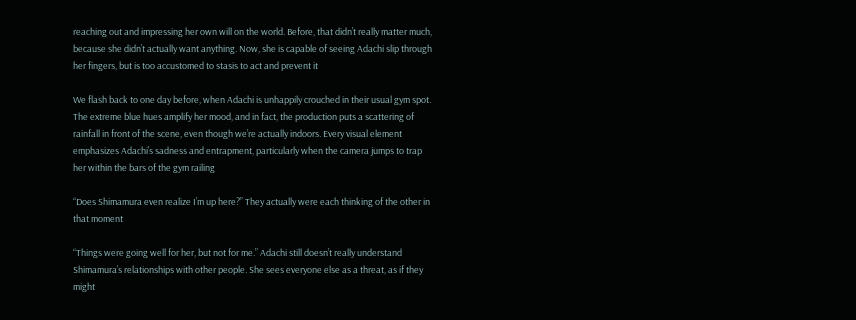reaching out and impressing her own will on the world. Before, that didn’t really matter much, because she didn’t actually want anything. Now, she is capable of seeing Adachi slip through her fingers, but is too accustomed to stasis to act and prevent it

We flash back to one day before, when Adachi is unhappily crouched in their usual gym spot. The extreme blue hues amplify her mood, and in fact, the production puts a scattering of rainfall in front of the scene, even though we’re actually indoors. Every visual element emphasizes Adachi’s sadness and entrapment, particularly when the camera jumps to trap her within the bars of the gym railing

“Does Shimamura even realize I’m up here?” They actually were each thinking of the other in that moment

“Things were going well for her, but not for me.” Adachi still doesn’t really understand Shimamura’s relationships with other people. She sees everyone else as a threat, as if they might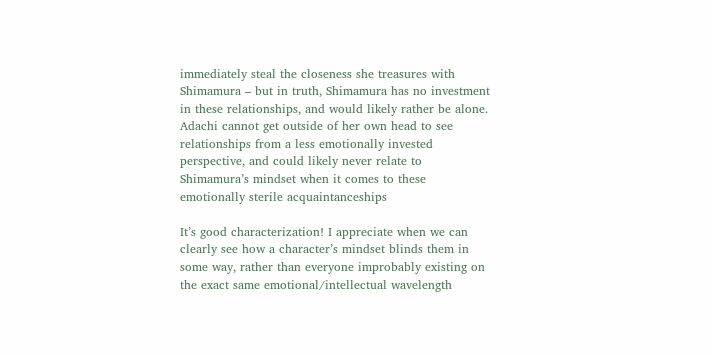immediately steal the closeness she treasures with Shimamura – but in truth, Shimamura has no investment in these relationships, and would likely rather be alone. Adachi cannot get outside of her own head to see relationships from a less emotionally invested perspective, and could likely never relate to Shimamura’s mindset when it comes to these emotionally sterile acquaintanceships

It’s good characterization! I appreciate when we can clearly see how a character’s mindset blinds them in some way, rather than everyone improbably existing on the exact same emotional/intellectual wavelength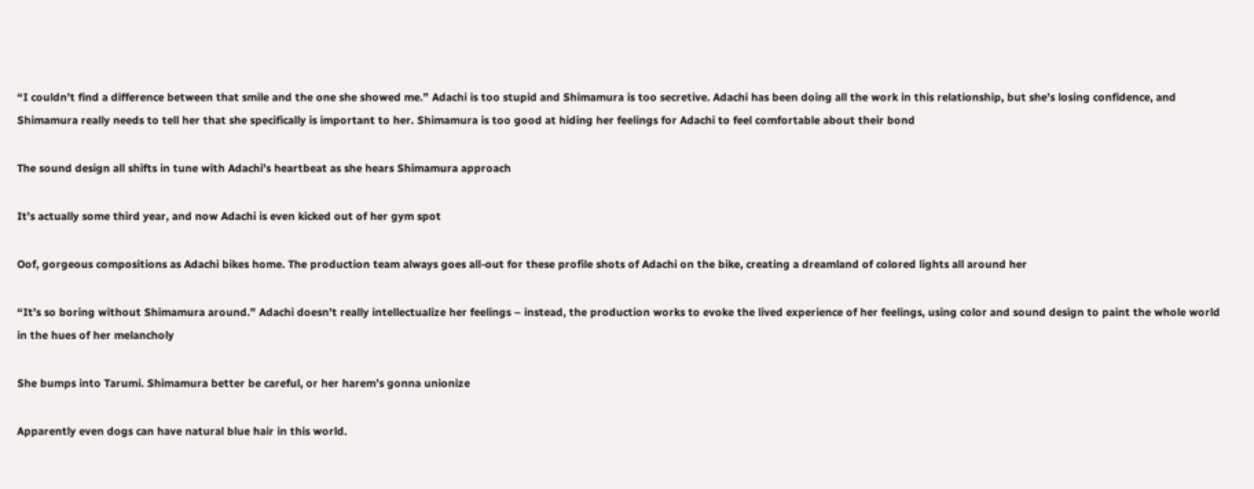“I couldn’t find a difference between that smile and the one she showed me.” Adachi is too stupid and Shimamura is too secretive. Adachi has been doing all the work in this relationship, but she’s losing confidence, and Shimamura really needs to tell her that she specifically is important to her. Shimamura is too good at hiding her feelings for Adachi to feel comfortable about their bond

The sound design all shifts in tune with Adachi’s heartbeat as she hears Shimamura approach

It’s actually some third year, and now Adachi is even kicked out of her gym spot

Oof, gorgeous compositions as Adachi bikes home. The production team always goes all-out for these profile shots of Adachi on the bike, creating a dreamland of colored lights all around her

“It’s so boring without Shimamura around.” Adachi doesn’t really intellectualize her feelings – instead, the production works to evoke the lived experience of her feelings, using color and sound design to paint the whole world in the hues of her melancholy

She bumps into Tarumi. Shimamura better be careful, or her harem’s gonna unionize

Apparently even dogs can have natural blue hair in this world.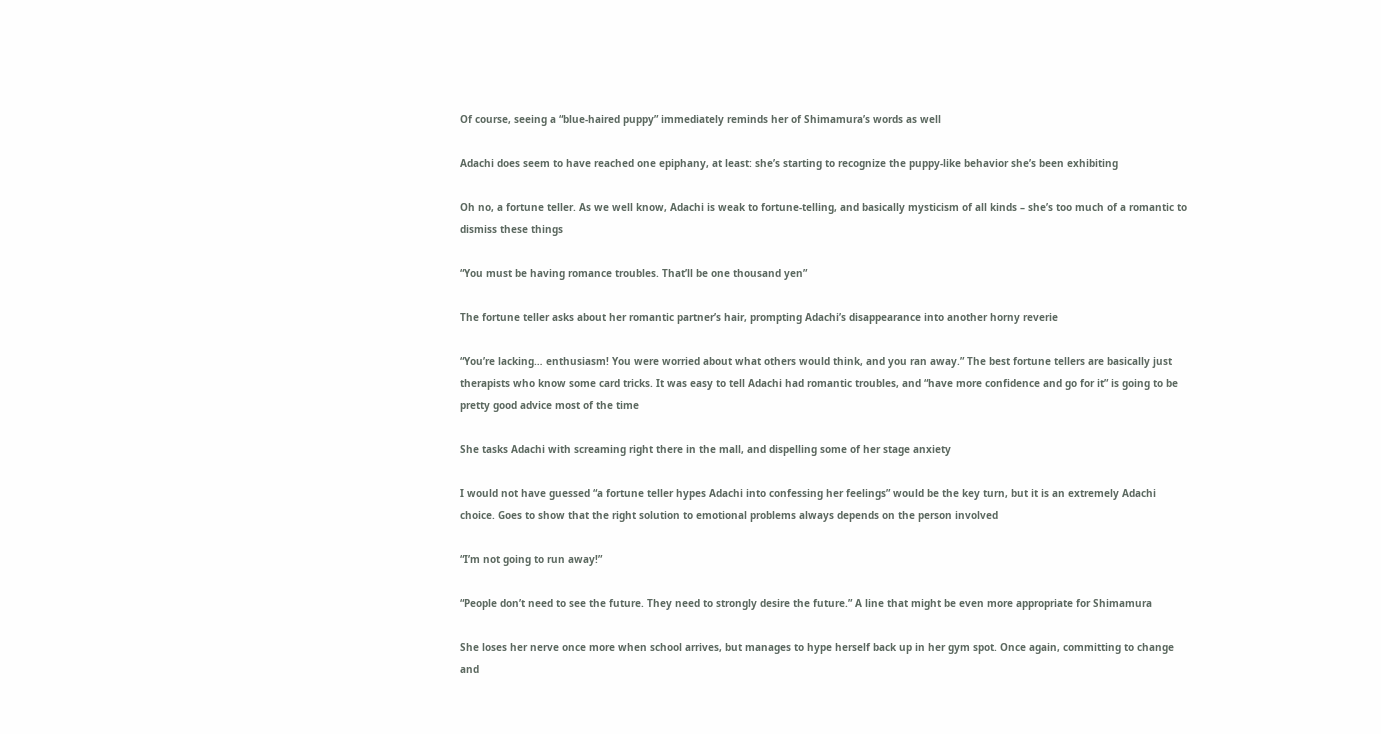Of course, seeing a “blue-haired puppy” immediately reminds her of Shimamura’s words as well

Adachi does seem to have reached one epiphany, at least: she’s starting to recognize the puppy-like behavior she’s been exhibiting

Oh no, a fortune teller. As we well know, Adachi is weak to fortune-telling, and basically mysticism of all kinds – she’s too much of a romantic to dismiss these things

“You must be having romance troubles. That’ll be one thousand yen”

The fortune teller asks about her romantic partner’s hair, prompting Adachi’s disappearance into another horny reverie

“You’re lacking… enthusiasm! You were worried about what others would think, and you ran away.” The best fortune tellers are basically just therapists who know some card tricks. It was easy to tell Adachi had romantic troubles, and “have more confidence and go for it” is going to be pretty good advice most of the time

She tasks Adachi with screaming right there in the mall, and dispelling some of her stage anxiety

I would not have guessed “a fortune teller hypes Adachi into confessing her feelings” would be the key turn, but it is an extremely Adachi choice. Goes to show that the right solution to emotional problems always depends on the person involved

“I’m not going to run away!”

“People don’t need to see the future. They need to strongly desire the future.” A line that might be even more appropriate for Shimamura

She loses her nerve once more when school arrives, but manages to hype herself back up in her gym spot. Once again, committing to change and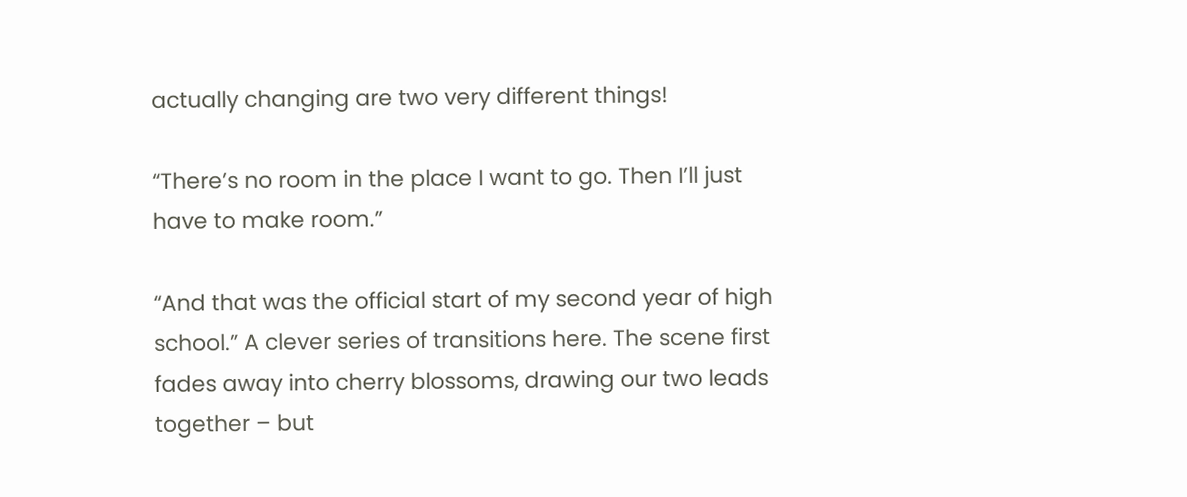actually changing are two very different things!

“There’s no room in the place I want to go. Then I’ll just have to make room.”

“And that was the official start of my second year of high school.” A clever series of transitions here. The scene first fades away into cherry blossoms, drawing our two leads together – but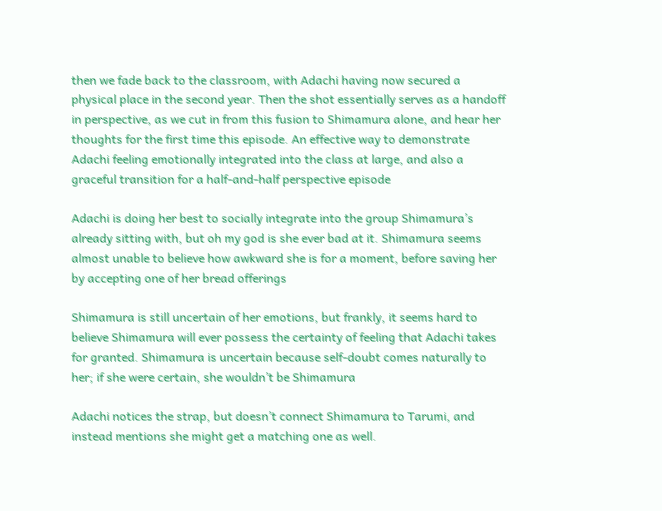then we fade back to the classroom, with Adachi having now secured a physical place in the second year. Then the shot essentially serves as a handoff in perspective, as we cut in from this fusion to Shimamura alone, and hear her thoughts for the first time this episode. An effective way to demonstrate Adachi feeling emotionally integrated into the class at large, and also a graceful transition for a half-and-half perspective episode

Adachi is doing her best to socially integrate into the group Shimamura’s already sitting with, but oh my god is she ever bad at it. Shimamura seems almost unable to believe how awkward she is for a moment, before saving her by accepting one of her bread offerings

Shimamura is still uncertain of her emotions, but frankly, it seems hard to believe Shimamura will ever possess the certainty of feeling that Adachi takes for granted. Shimamura is uncertain because self-doubt comes naturally to her; if she were certain, she wouldn’t be Shimamura

Adachi notices the strap, but doesn’t connect Shimamura to Tarumi, and instead mentions she might get a matching one as well.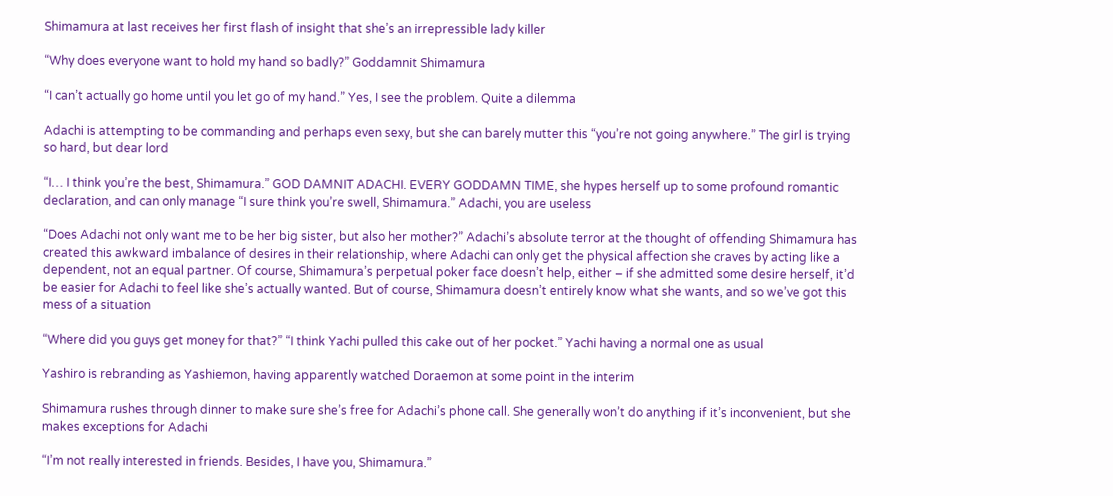Shimamura at last receives her first flash of insight that she’s an irrepressible lady killer

“Why does everyone want to hold my hand so badly?” Goddamnit Shimamura

“I can’t actually go home until you let go of my hand.” Yes, I see the problem. Quite a dilemma

Adachi is attempting to be commanding and perhaps even sexy, but she can barely mutter this “you’re not going anywhere.” The girl is trying so hard, but dear lord

“I… I think you’re the best, Shimamura.” GOD DAMNIT ADACHI. EVERY GODDAMN TIME, she hypes herself up to some profound romantic declaration, and can only manage “I sure think you’re swell, Shimamura.” Adachi, you are useless

“Does Adachi not only want me to be her big sister, but also her mother?” Adachi’s absolute terror at the thought of offending Shimamura has created this awkward imbalance of desires in their relationship, where Adachi can only get the physical affection she craves by acting like a dependent, not an equal partner. Of course, Shimamura’s perpetual poker face doesn’t help, either – if she admitted some desire herself, it’d be easier for Adachi to feel like she’s actually wanted. But of course, Shimamura doesn’t entirely know what she wants, and so we’ve got this mess of a situation

“Where did you guys get money for that?” “I think Yachi pulled this cake out of her pocket.” Yachi having a normal one as usual

Yashiro is rebranding as Yashiemon, having apparently watched Doraemon at some point in the interim

Shimamura rushes through dinner to make sure she’s free for Adachi’s phone call. She generally won’t do anything if it’s inconvenient, but she makes exceptions for Adachi

“I’m not really interested in friends. Besides, I have you, Shimamura.”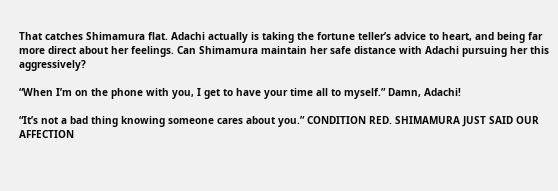That catches Shimamura flat. Adachi actually is taking the fortune teller’s advice to heart, and being far more direct about her feelings. Can Shimamura maintain her safe distance with Adachi pursuing her this aggressively?

“When I’m on the phone with you, I get to have your time all to myself.” Damn, Adachi!

“It’s not a bad thing knowing someone cares about you.” CONDITION RED. SHIMAMURA JUST SAID OUR AFFECTION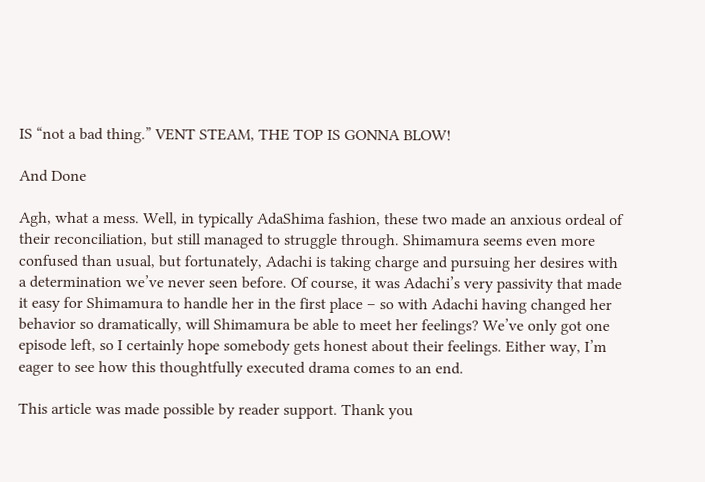IS “not a bad thing.” VENT STEAM, THE TOP IS GONNA BLOW!

And Done

Agh, what a mess. Well, in typically AdaShima fashion, these two made an anxious ordeal of their reconciliation, but still managed to struggle through. Shimamura seems even more confused than usual, but fortunately, Adachi is taking charge and pursuing her desires with a determination we’ve never seen before. Of course, it was Adachi’s very passivity that made it easy for Shimamura to handle her in the first place – so with Adachi having changed her behavior so dramatically, will Shimamura be able to meet her feelings? We’ve only got one episode left, so I certainly hope somebody gets honest about their feelings. Either way, I’m eager to see how this thoughtfully executed drama comes to an end.

This article was made possible by reader support. Thank you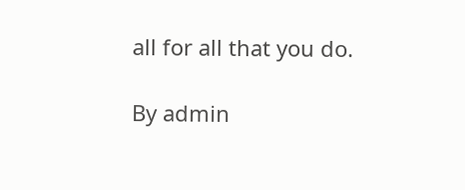all for all that you do.

By admin